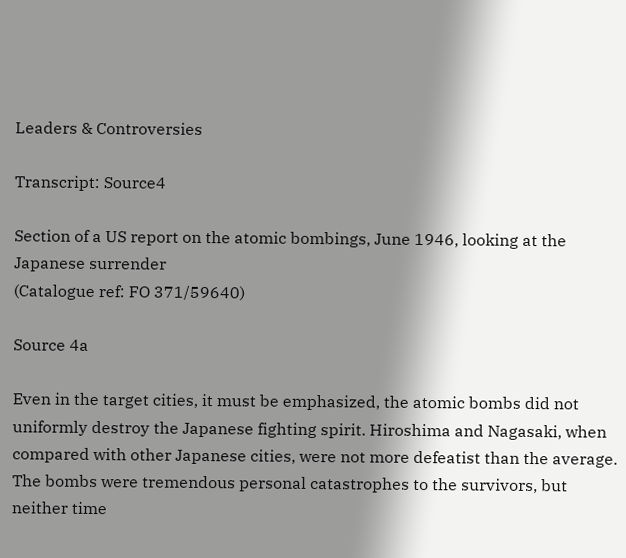Leaders & Controversies

Transcript: Source4

Section of a US report on the atomic bombings, June 1946, looking at the Japanese surrender
(Catalogue ref: FO 371/59640)

Source 4a

Even in the target cities, it must be emphasized, the atomic bombs did not uniformly destroy the Japanese fighting spirit. Hiroshima and Nagasaki, when compared with other Japanese cities, were not more defeatist than the average. The bombs were tremendous personal catastrophes to the survivors, but neither time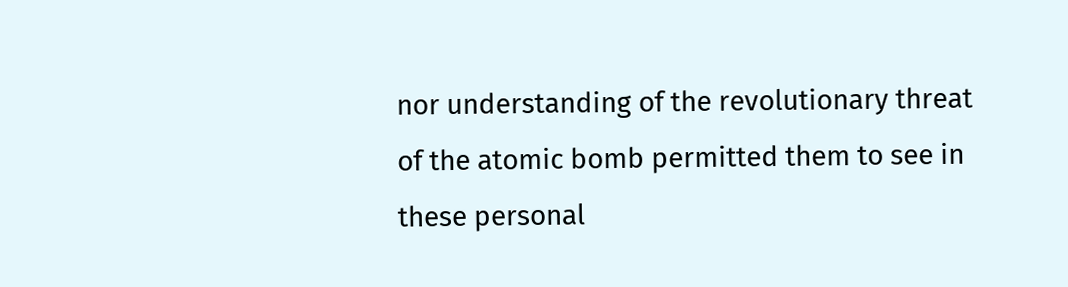nor understanding of the revolutionary threat of the atomic bomb permitted them to see in these personal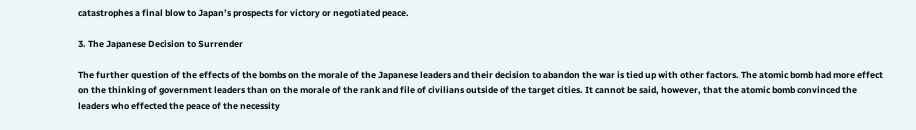catastrophes a final blow to Japan’s prospects for victory or negotiated peace.

3. The Japanese Decision to Surrender

The further question of the effects of the bombs on the morale of the Japanese leaders and their decision to abandon the war is tied up with other factors. The atomic bomb had more effect on the thinking of government leaders than on the morale of the rank and file of civilians outside of the target cities. It cannot be said, however, that the atomic bomb convinced the leaders who effected the peace of the necessity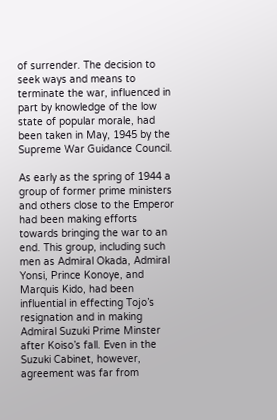of surrender. The decision to seek ways and means to terminate the war, influenced in part by knowledge of the low state of popular morale, had been taken in May, 1945 by the Supreme War Guidance Council.

As early as the spring of 1944 a group of former prime ministers and others close to the Emperor had been making efforts towards bringing the war to an end. This group, including such men as Admiral Okada, Admiral Yonsi, Prince Konoye, and Marquis Kido, had been influential in effecting Tojo’s resignation and in making Admiral Suzuki Prime Minster after Koiso’s fall. Even in the Suzuki Cabinet, however, agreement was far from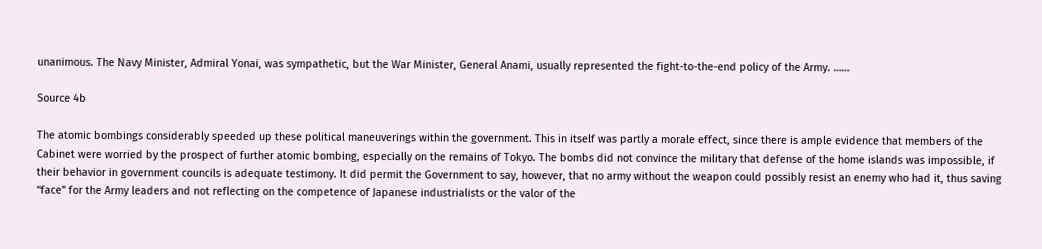unanimous. The Navy Minister, Admiral Yonai, was sympathetic, but the War Minister, General Anami, usually represented the fight-to-the-end policy of the Army. ……

Source 4b

The atomic bombings considerably speeded up these political maneuverings within the government. This in itself was partly a morale effect, since there is ample evidence that members of the Cabinet were worried by the prospect of further atomic bombing, especially on the remains of Tokyo. The bombs did not convince the military that defense of the home islands was impossible, if their behavior in government councils is adequate testimony. It did permit the Government to say, however, that no army without the weapon could possibly resist an enemy who had it, thus saving “face” for the Army leaders and not reflecting on the competence of Japanese industrialists or the valor of the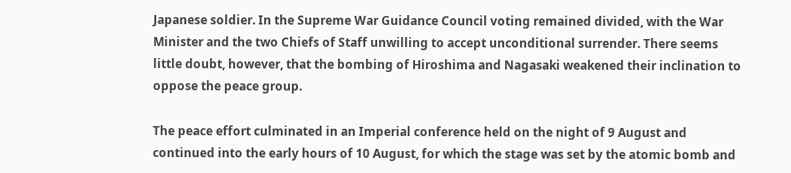Japanese soldier. In the Supreme War Guidance Council voting remained divided, with the War Minister and the two Chiefs of Staff unwilling to accept unconditional surrender. There seems little doubt, however, that the bombing of Hiroshima and Nagasaki weakened their inclination to oppose the peace group.

The peace effort culminated in an Imperial conference held on the night of 9 August and continued into the early hours of 10 August, for which the stage was set by the atomic bomb and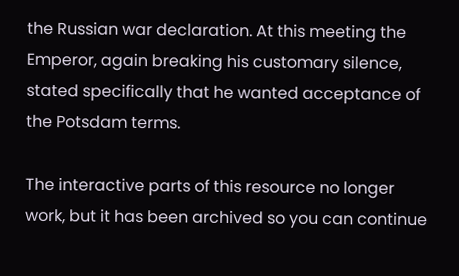the Russian war declaration. At this meeting the Emperor, again breaking his customary silence, stated specifically that he wanted acceptance of the Potsdam terms.

The interactive parts of this resource no longer work, but it has been archived so you can continue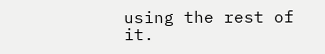using the rest of it.